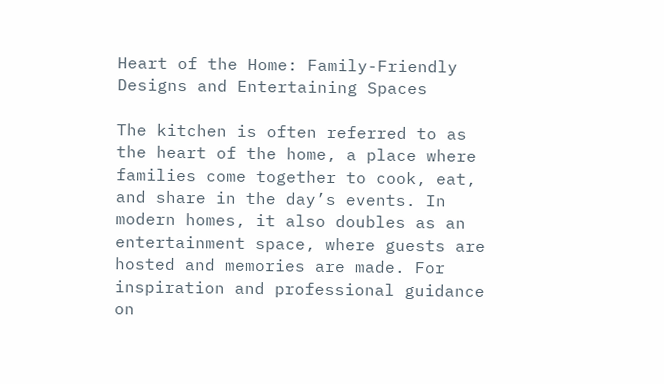Heart of the Home: Family-Friendly Designs and Entertaining Spaces

The kitchen is often referred to as the heart of the home, a place where families come together to cook, eat, and share in the day’s events. In modern homes, it also doubles as an entertainment space, where guests are hosted and memories are made. For inspiration and professional guidance on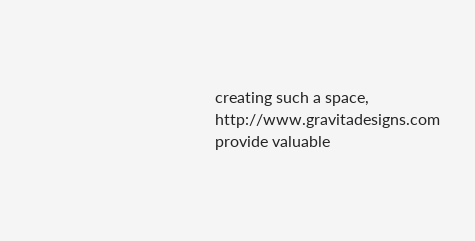creating such a space, http://www.gravitadesigns.com provide valuable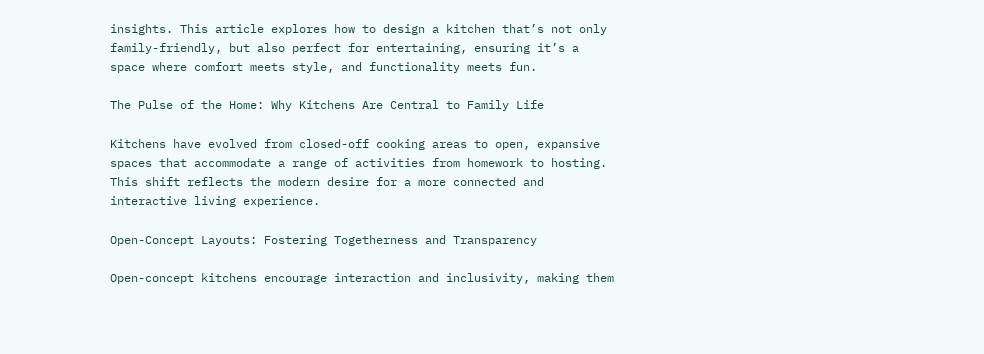insights. This article explores how to design a kitchen that’s not only family-friendly, but also perfect for entertaining, ensuring it’s a space where comfort meets style, and functionality meets fun.

The Pulse of the Home: Why Kitchens Are Central to Family Life

Kitchens have evolved from closed-off cooking areas to open, expansive spaces that accommodate a range of activities from homework to hosting. This shift reflects the modern desire for a more connected and interactive living experience.

Open-Concept Layouts: Fostering Togetherness and Transparency

Open-concept kitchens encourage interaction and inclusivity, making them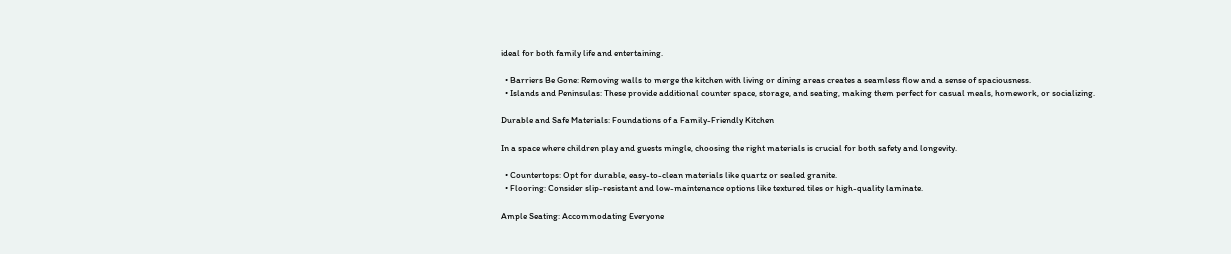ideal for both family life and entertaining.

  • Barriers Be Gone: Removing walls to merge the kitchen with living or dining areas creates a seamless flow and a sense of spaciousness.
  • Islands and Peninsulas: These provide additional counter space, storage, and seating, making them perfect for casual meals, homework, or socializing.

Durable and Safe Materials: Foundations of a Family-Friendly Kitchen

In a space where children play and guests mingle, choosing the right materials is crucial for both safety and longevity.

  • Countertops: Opt for durable, easy-to-clean materials like quartz or sealed granite.
  • Flooring: Consider slip-resistant and low-maintenance options like textured tiles or high-quality laminate.

Ample Seating: Accommodating Everyone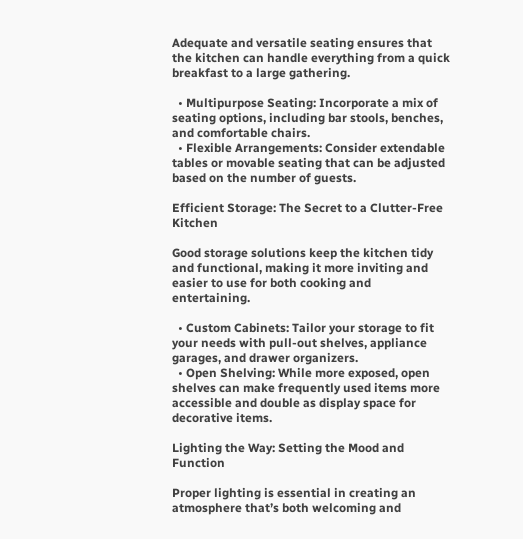Adequate and versatile seating ensures that the kitchen can handle everything from a quick breakfast to a large gathering.

  • Multipurpose Seating: Incorporate a mix of seating options, including bar stools, benches, and comfortable chairs.
  • Flexible Arrangements: Consider extendable tables or movable seating that can be adjusted based on the number of guests.

Efficient Storage: The Secret to a Clutter-Free Kitchen

Good storage solutions keep the kitchen tidy and functional, making it more inviting and easier to use for both cooking and entertaining.

  • Custom Cabinets: Tailor your storage to fit your needs with pull-out shelves, appliance garages, and drawer organizers.
  • Open Shelving: While more exposed, open shelves can make frequently used items more accessible and double as display space for decorative items.

Lighting the Way: Setting the Mood and Function

Proper lighting is essential in creating an atmosphere that’s both welcoming and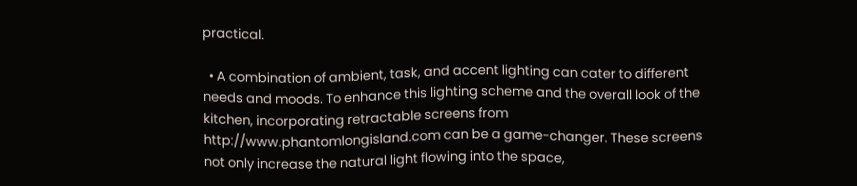practical.

  • A combination of ambient, task, and accent lighting can cater to different needs and moods. To enhance this lighting scheme and the overall look of the kitchen, incorporating retractable screens from http://www.phantomlongisland.com can be a game-changer. These screens not only increase the natural light flowing into the space,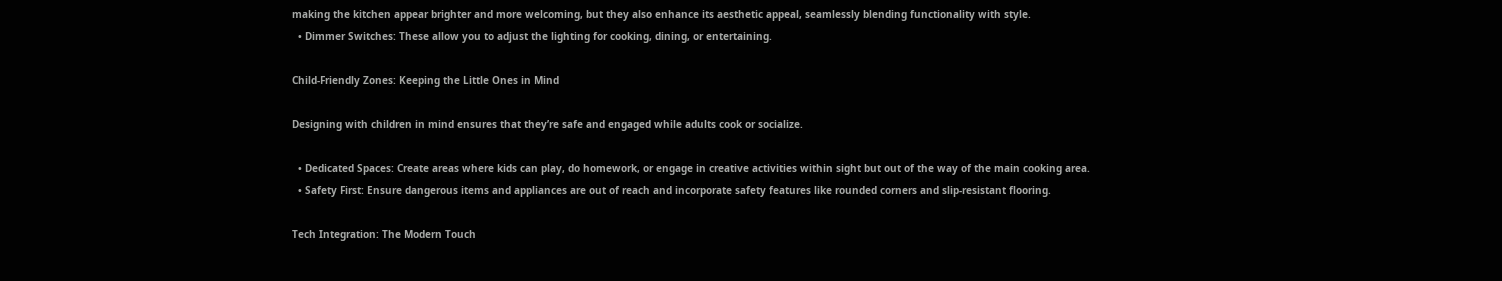making the kitchen appear brighter and more welcoming, but they also enhance its aesthetic appeal, seamlessly blending functionality with style.
  • Dimmer Switches: These allow you to adjust the lighting for cooking, dining, or entertaining.

Child-Friendly Zones: Keeping the Little Ones in Mind

Designing with children in mind ensures that they’re safe and engaged while adults cook or socialize.

  • Dedicated Spaces: Create areas where kids can play, do homework, or engage in creative activities within sight but out of the way of the main cooking area.
  • Safety First: Ensure dangerous items and appliances are out of reach and incorporate safety features like rounded corners and slip-resistant flooring.

Tech Integration: The Modern Touch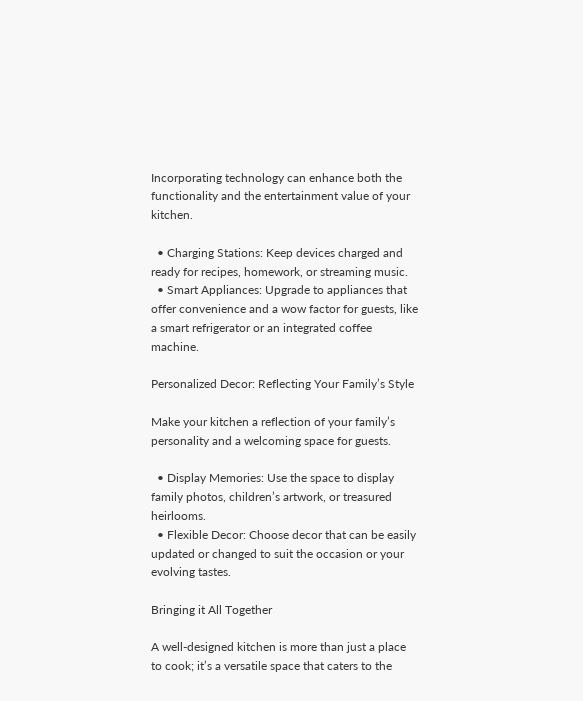Incorporating technology can enhance both the functionality and the entertainment value of your kitchen.

  • Charging Stations: Keep devices charged and ready for recipes, homework, or streaming music.
  • Smart Appliances: Upgrade to appliances that offer convenience and a wow factor for guests, like a smart refrigerator or an integrated coffee machine.

Personalized Decor: Reflecting Your Family’s Style

Make your kitchen a reflection of your family’s personality and a welcoming space for guests.

  • Display Memories: Use the space to display family photos, children’s artwork, or treasured heirlooms.
  • Flexible Decor: Choose decor that can be easily updated or changed to suit the occasion or your evolving tastes.

Bringing it All Together

A well-designed kitchen is more than just a place to cook; it’s a versatile space that caters to the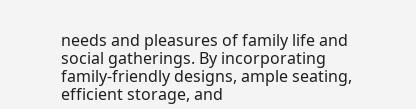needs and pleasures of family life and social gatherings. By incorporating family-friendly designs, ample seating, efficient storage, and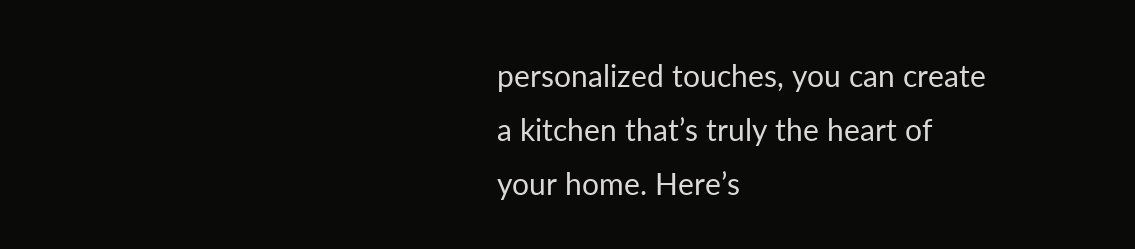personalized touches, you can create a kitchen that’s truly the heart of your home. Here’s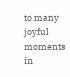to many joyful moments in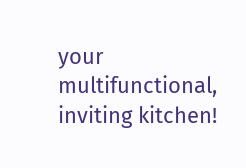your multifunctional, inviting kitchen!